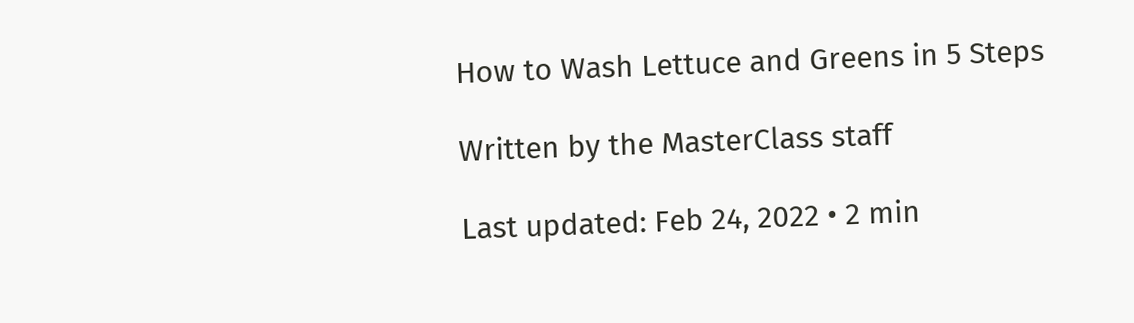How to Wash Lettuce and Greens in 5 Steps

Written by the MasterClass staff

Last updated: Feb 24, 2022 • 2 min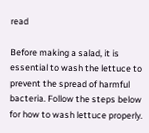read

Before making a salad, it is essential to wash the lettuce to prevent the spread of harmful bacteria. Follow the steps below for how to wash lettuce properly.